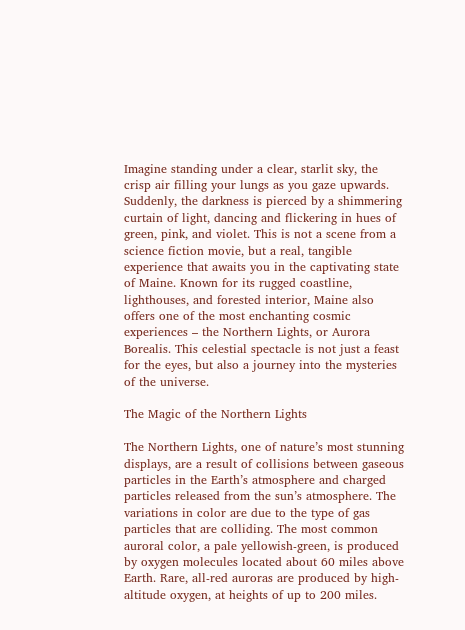Imagine standing under a clear, starlit sky, the crisp air filling your lungs as you gaze upwards. Suddenly, the darkness is pierced by a shimmering curtain of light, dancing and flickering in hues of green, pink, and violet. This is not a scene from a science fiction movie, but a real, tangible experience that awaits you in the captivating state of Maine. Known for its rugged coastline, lighthouses, and forested interior, Maine also offers one of the most enchanting cosmic experiences – the Northern Lights, or Aurora Borealis. This celestial spectacle is not just a feast for the eyes, but also a journey into the mysteries of the universe.

The Magic of the Northern Lights

The Northern Lights, one of nature’s most stunning displays, are a result of collisions between gaseous particles in the Earth’s atmosphere and charged particles released from the sun’s atmosphere. The variations in color are due to the type of gas particles that are colliding. The most common auroral color, a pale yellowish-green, is produced by oxygen molecules located about 60 miles above Earth. Rare, all-red auroras are produced by high-altitude oxygen, at heights of up to 200 miles.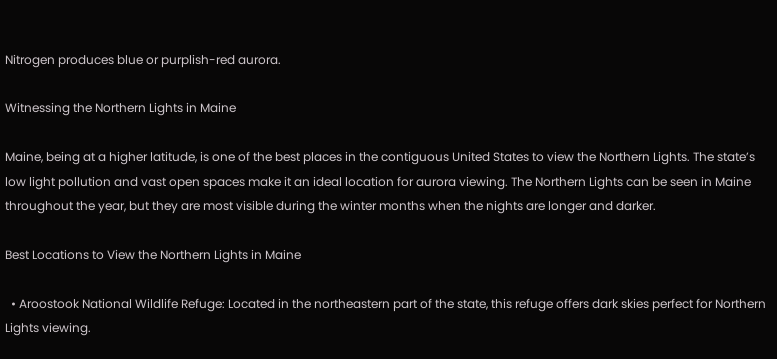Nitrogen produces blue or purplish-red aurora.

Witnessing the Northern Lights in Maine

Maine, being at a higher latitude, is one of the best places in the contiguous United States to view the Northern Lights. The state’s low light pollution and vast open spaces make it an ideal location for aurora viewing. The Northern Lights can be seen in Maine throughout the year, but they are most visible during the winter months when the nights are longer and darker.

Best Locations to View the Northern Lights in Maine

  • Aroostook National Wildlife Refuge: Located in the northeastern part of the state, this refuge offers dark skies perfect for Northern Lights viewing.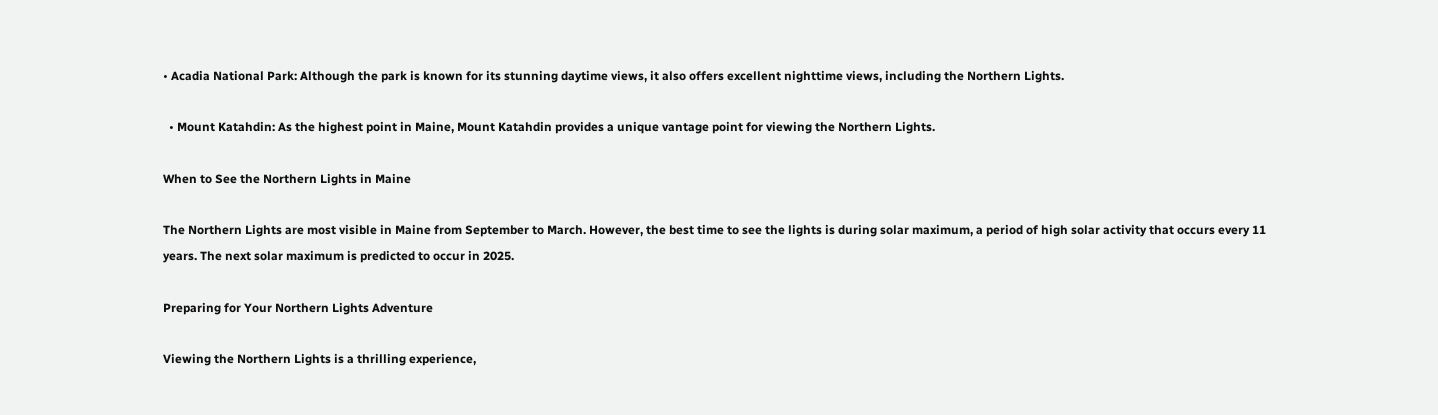• Acadia National Park: Although the park is known for its stunning daytime views, it also offers excellent nighttime views, including the Northern Lights.

  • Mount Katahdin: As the highest point in Maine, Mount Katahdin provides a unique vantage point for viewing the Northern Lights.

When to See the Northern Lights in Maine

The Northern Lights are most visible in Maine from September to March. However, the best time to see the lights is during solar maximum, a period of high solar activity that occurs every 11 years. The next solar maximum is predicted to occur in 2025.

Preparing for Your Northern Lights Adventure

Viewing the Northern Lights is a thrilling experience,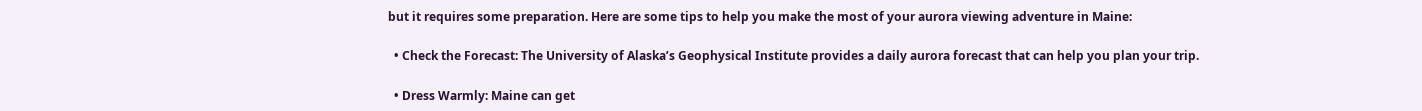but it requires some preparation. Here are some tips to help you make the most of your aurora viewing adventure in Maine:

  • Check the Forecast: The University of Alaska’s Geophysical Institute provides a daily aurora forecast that can help you plan your trip.

  • Dress Warmly: Maine can get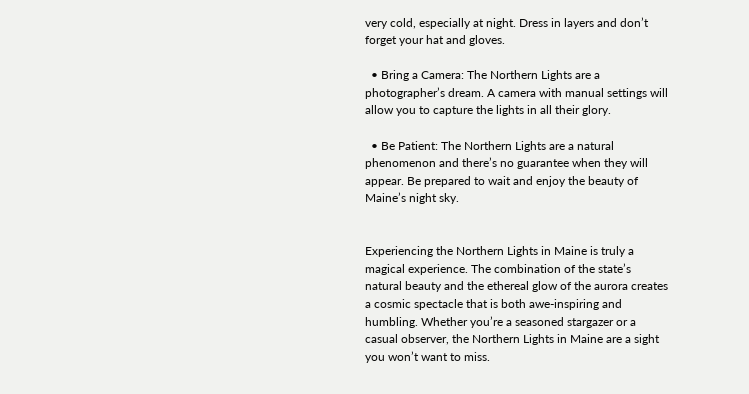very cold, especially at night. Dress in layers and don’t forget your hat and gloves.

  • Bring a Camera: The Northern Lights are a photographer’s dream. A camera with manual settings will allow you to capture the lights in all their glory.

  • Be Patient: The Northern Lights are a natural phenomenon and there’s no guarantee when they will appear. Be prepared to wait and enjoy the beauty of Maine’s night sky.


Experiencing the Northern Lights in Maine is truly a magical experience. The combination of the state’s natural beauty and the ethereal glow of the aurora creates a cosmic spectacle that is both awe-inspiring and humbling. Whether you’re a seasoned stargazer or a casual observer, the Northern Lights in Maine are a sight you won’t want to miss.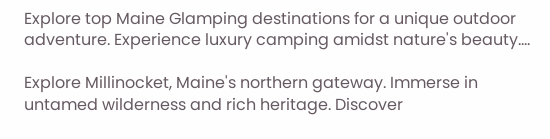Explore top Maine Glamping destinations for a unique outdoor adventure. Experience luxury camping amidst nature's beauty....

Explore Millinocket, Maine's northern gateway. Immerse in untamed wilderness and rich heritage. Discover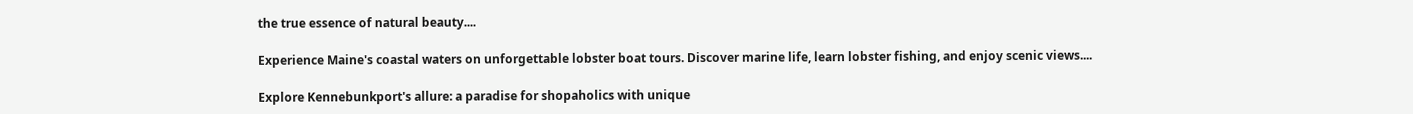the true essence of natural beauty....

Experience Maine's coastal waters on unforgettable lobster boat tours. Discover marine life, learn lobster fishing, and enjoy scenic views....

Explore Kennebunkport's allure: a paradise for shopaholics with unique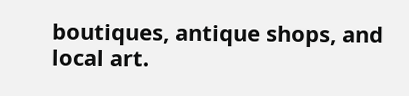boutiques, antique shops, and local art.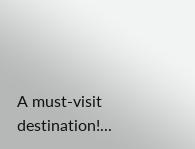A must-visit destination!...